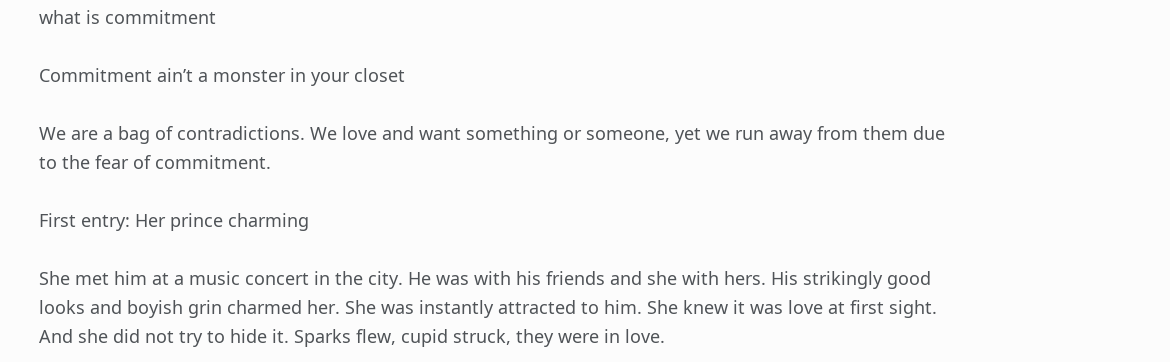what is commitment

Commitment ain’t a monster in your closet

We are a bag of contradictions. We love and want something or someone, yet we run away from them due to the fear of commitment.

First entry: Her prince charming

She met him at a music concert in the city. He was with his friends and she with hers. His strikingly good looks and boyish grin charmed her. She was instantly attracted to him. She knew it was love at first sight. And she did not try to hide it. Sparks flew, cupid struck, they were in love.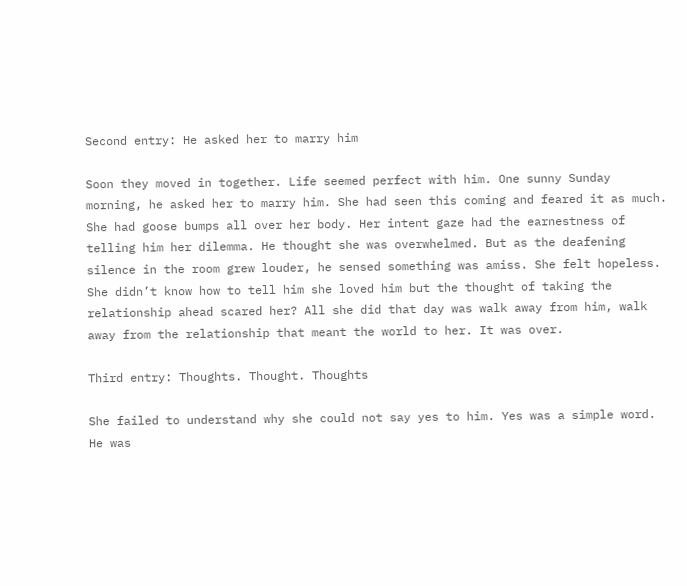Second entry: He asked her to marry him

Soon they moved in together. Life seemed perfect with him. One sunny Sunday morning, he asked her to marry him. She had seen this coming and feared it as much. She had goose bumps all over her body. Her intent gaze had the earnestness of telling him her dilemma. He thought she was overwhelmed. But as the deafening silence in the room grew louder, he sensed something was amiss. She felt hopeless. She didn’t know how to tell him she loved him but the thought of taking the relationship ahead scared her? All she did that day was walk away from him, walk away from the relationship that meant the world to her. It was over.

Third entry: Thoughts. Thought. Thoughts

She failed to understand why she could not say yes to him. Yes was a simple word. He was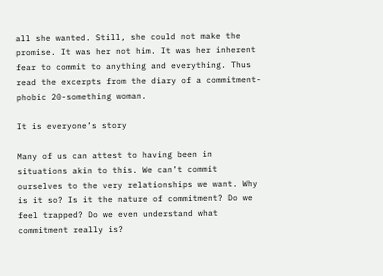all she wanted. Still, she could not make the promise. It was her not him. It was her inherent fear to commit to anything and everything. Thus read the excerpts from the diary of a commitment-phobic 20-something woman.

It is everyone’s story

Many of us can attest to having been in situations akin to this. We can’t commit ourselves to the very relationships we want. Why is it so? Is it the nature of commitment? Do we feel trapped? Do we even understand what commitment really is?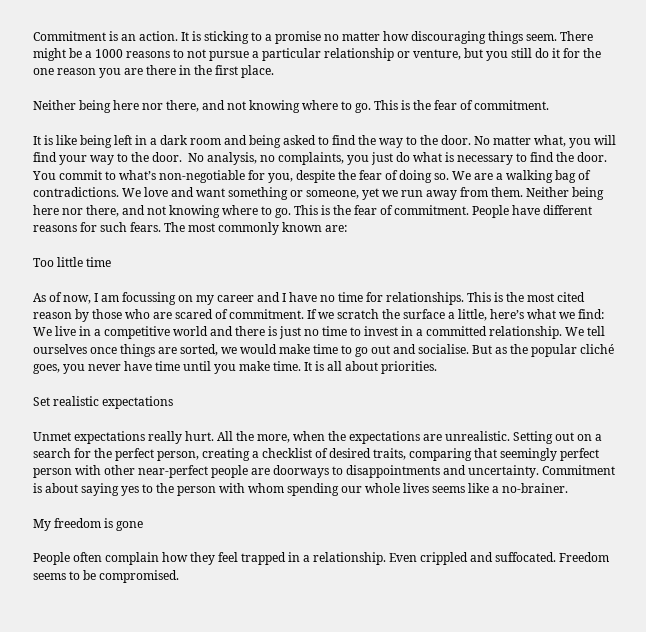Commitment is an action. It is sticking to a promise no matter how discouraging things seem. There might be a 1000 reasons to not pursue a particular relationship or venture, but you still do it for the one reason you are there in the first place.

Neither being here nor there, and not knowing where to go. This is the fear of commitment.

It is like being left in a dark room and being asked to find the way to the door. No matter what, you will find your way to the door.  No analysis, no complaints, you just do what is necessary to find the door. You commit to what’s non-negotiable for you, despite the fear of doing so. We are a walking bag of contradictions. We love and want something or someone, yet we run away from them. Neither being here nor there, and not knowing where to go. This is the fear of commitment. People have different reasons for such fears. The most commonly known are:

Too little time

As of now, I am focussing on my career and I have no time for relationships. This is the most cited reason by those who are scared of commitment. If we scratch the surface a little, here’s what we find: We live in a competitive world and there is just no time to invest in a committed relationship. We tell ourselves once things are sorted, we would make time to go out and socialise. But as the popular cliché goes, you never have time until you make time. It is all about priorities.

Set realistic expectations

Unmet expectations really hurt. All the more, when the expectations are unrealistic. Setting out on a search for the perfect person, creating a checklist of desired traits, comparing that seemingly perfect person with other near-perfect people are doorways to disappointments and uncertainty. Commitment is about saying yes to the person with whom spending our whole lives seems like a no-brainer.

My freedom is gone

People often complain how they feel trapped in a relationship. Even crippled and suffocated. Freedom seems to be compromised.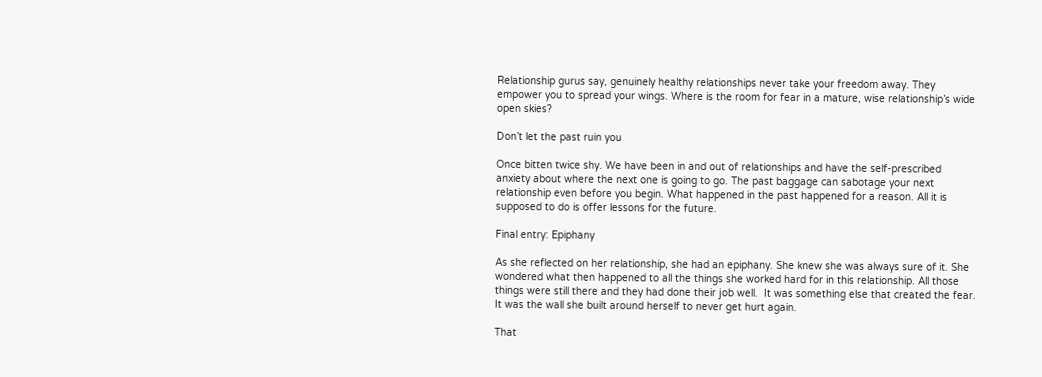Relationship gurus say, genuinely healthy relationships never take your freedom away. They empower you to spread your wings. Where is the room for fear in a mature, wise relationship’s wide open skies?

Don’t let the past ruin you

Once bitten twice shy. We have been in and out of relationships and have the self-prescribed anxiety about where the next one is going to go. The past baggage can sabotage your next relationship even before you begin. What happened in the past happened for a reason. All it is supposed to do is offer lessons for the future.

Final entry: Epiphany

As she reflected on her relationship, she had an epiphany. She knew she was always sure of it. She wondered what then happened to all the things she worked hard for in this relationship. All those things were still there and they had done their job well.  It was something else that created the fear. It was the wall she built around herself to never get hurt again.

That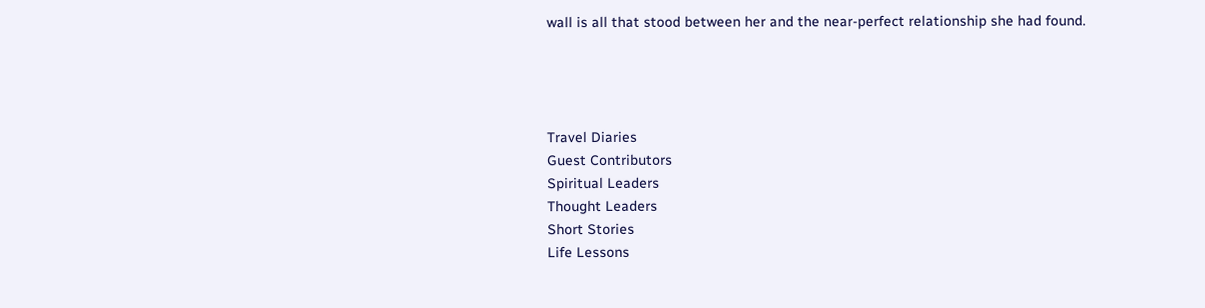wall is all that stood between her and the near-perfect relationship she had found.




Travel Diaries
Guest Contributors
Spiritual Leaders
Thought Leaders
Short Stories
Life Lessons